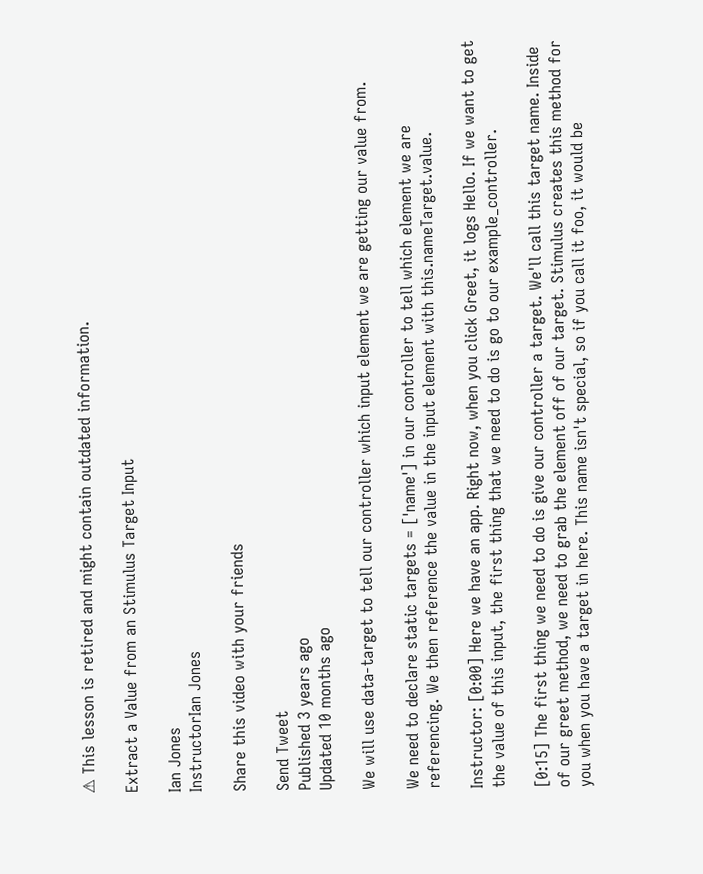⚠ This lesson is retired and might contain outdated information.

Extract a Value from an Stimulus Target Input

Ian Jones
InstructorIan Jones

Share this video with your friends

Send Tweet
Published 3 years ago
Updated 10 months ago

We will use data-target to tell our controller which input element we are getting our value from.

We need to declare static targets = ['name'] in our controller to tell which element we are referencing. We then reference the value in the input element with this.nameTarget.value.

Instructor: [0:00] Here we have an app. Right now, when you click Greet, it logs Hello. If we want to get the value of this input, the first thing that we need to do is go to our example_controller.

[0:15] The first thing we need to do is give our controller a target. We'll call this target name. Inside of our greet method, we need to grab the element off of our target. Stimulus creates this method for you when you have a target in here. This name isn't special, so if you call it foo, it would be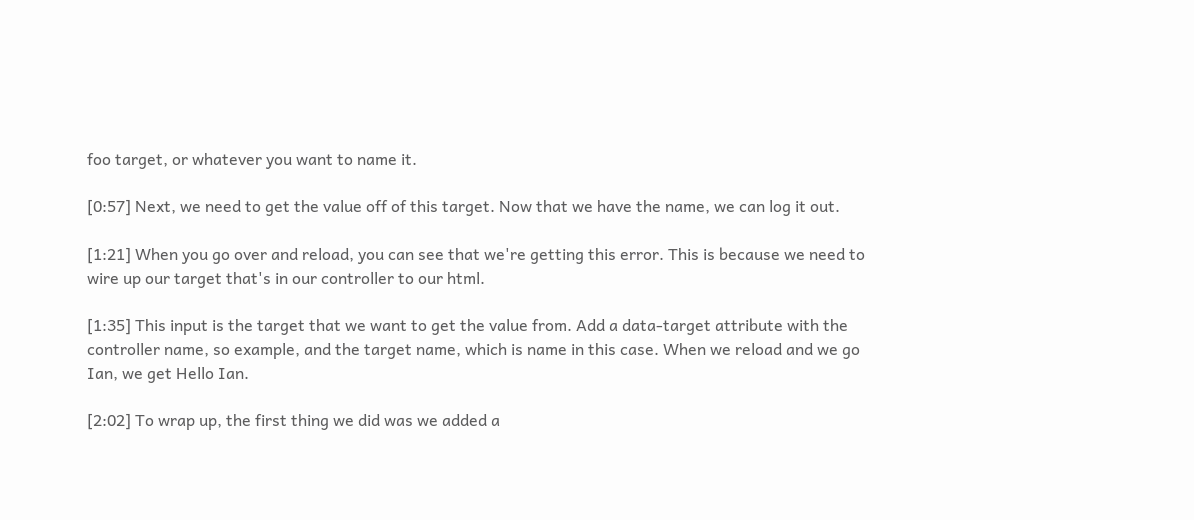foo target, or whatever you want to name it.

[0:57] Next, we need to get the value off of this target. Now that we have the name, we can log it out.

[1:21] When you go over and reload, you can see that we're getting this error. This is because we need to wire up our target that's in our controller to our html.

[1:35] This input is the target that we want to get the value from. Add a data-target attribute with the controller name, so example, and the target name, which is name in this case. When we reload and we go Ian, we get Hello Ian.

[2:02] To wrap up, the first thing we did was we added a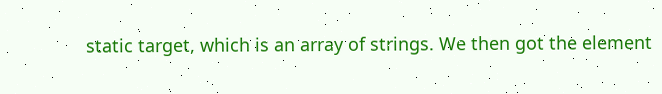static target, which is an array of strings. We then got the element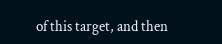of this target, and then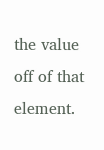the value off of that element.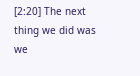[2:20] The next thing we did was we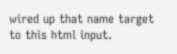wired up that name target to this html input.